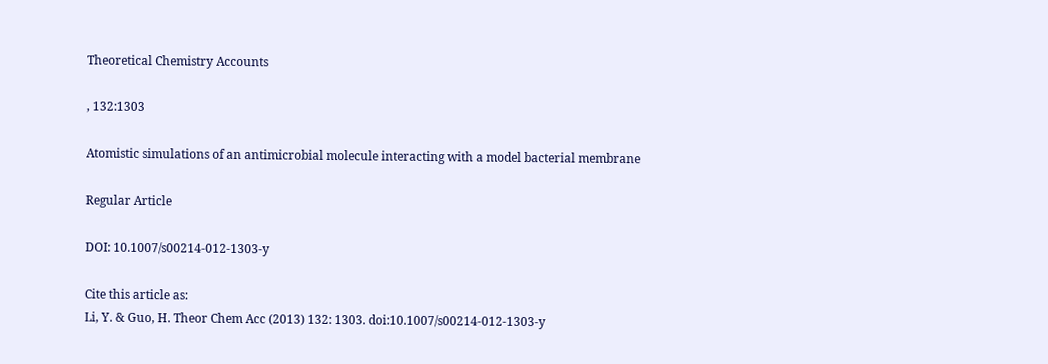Theoretical Chemistry Accounts

, 132:1303

Atomistic simulations of an antimicrobial molecule interacting with a model bacterial membrane

Regular Article

DOI: 10.1007/s00214-012-1303-y

Cite this article as:
Li, Y. & Guo, H. Theor Chem Acc (2013) 132: 1303. doi:10.1007/s00214-012-1303-y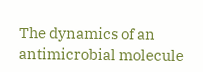The dynamics of an antimicrobial molecule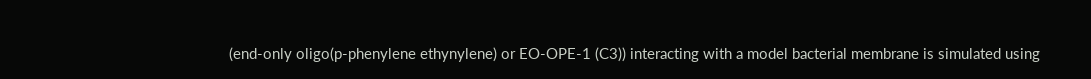(end-only oligo(p-phenylene ethynylene) or EO-OPE-1 (C3)) interacting with a model bacterial membrane is simulated using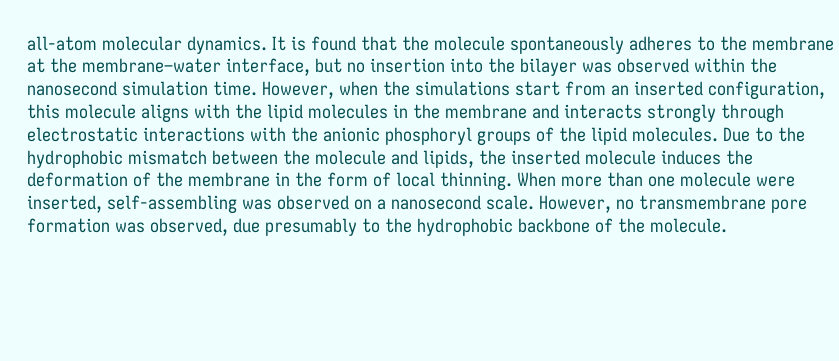all-atom molecular dynamics. It is found that the molecule spontaneously adheres to the membrane at the membrane–water interface, but no insertion into the bilayer was observed within the nanosecond simulation time. However, when the simulations start from an inserted configuration, this molecule aligns with the lipid molecules in the membrane and interacts strongly through electrostatic interactions with the anionic phosphoryl groups of the lipid molecules. Due to the hydrophobic mismatch between the molecule and lipids, the inserted molecule induces the deformation of the membrane in the form of local thinning. When more than one molecule were inserted, self-assembling was observed on a nanosecond scale. However, no transmembrane pore formation was observed, due presumably to the hydrophobic backbone of the molecule.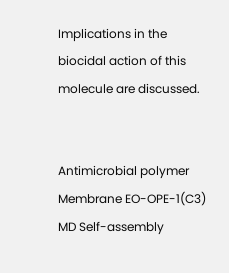Implications in the biocidal action of this molecule are discussed.


Antimicrobial polymer Membrane EO-OPE-1(C3) MD Self-assembly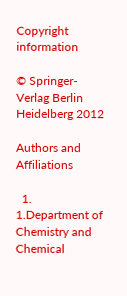Copyright information

© Springer-Verlag Berlin Heidelberg 2012

Authors and Affiliations

  1. 1.Department of Chemistry and Chemical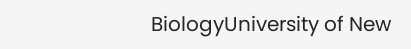BiologyUniversity of New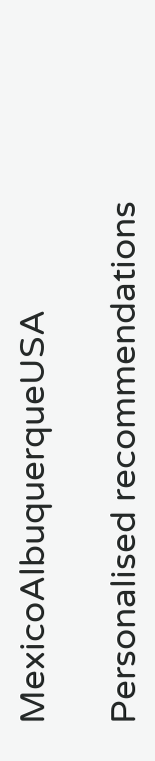MexicoAlbuquerqueUSA

Personalised recommendations